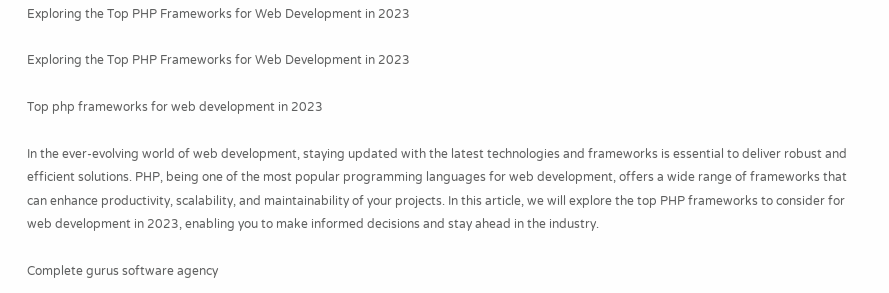Exploring the Top PHP Frameworks for Web Development in 2023

Exploring the Top PHP Frameworks for Web Development in 2023

Top php frameworks for web development in 2023

In the ever-evolving world of web development, staying updated with the latest technologies and frameworks is essential to deliver robust and efficient solutions. PHP, being one of the most popular programming languages for web development, offers a wide range of frameworks that can enhance productivity, scalability, and maintainability of your projects. In this article, we will explore the top PHP frameworks to consider for web development in 2023, enabling you to make informed decisions and stay ahead in the industry.

Complete gurus software agency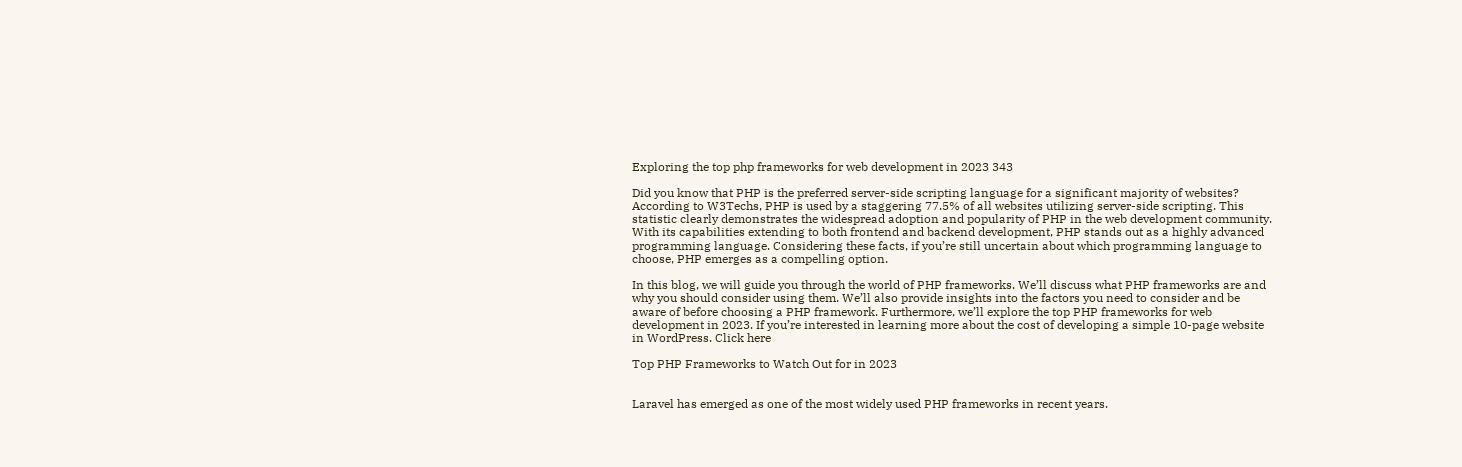Exploring the top php frameworks for web development in 2023 343

Did you know that PHP is the preferred server-side scripting language for a significant majority of websites? According to W3Techs, PHP is used by a staggering 77.5% of all websites utilizing server-side scripting. This statistic clearly demonstrates the widespread adoption and popularity of PHP in the web development community. With its capabilities extending to both frontend and backend development, PHP stands out as a highly advanced programming language. Considering these facts, if you’re still uncertain about which programming language to choose, PHP emerges as a compelling option.

In this blog, we will guide you through the world of PHP frameworks. We’ll discuss what PHP frameworks are and why you should consider using them. We’ll also provide insights into the factors you need to consider and be aware of before choosing a PHP framework. Furthermore, we’ll explore the top PHP frameworks for web development in 2023. If you’re interested in learning more about the cost of developing a simple 10-page website in WordPress. Click here

Top PHP Frameworks to Watch Out for in 2023


Laravel has emerged as one of the most widely used PHP frameworks in recent years.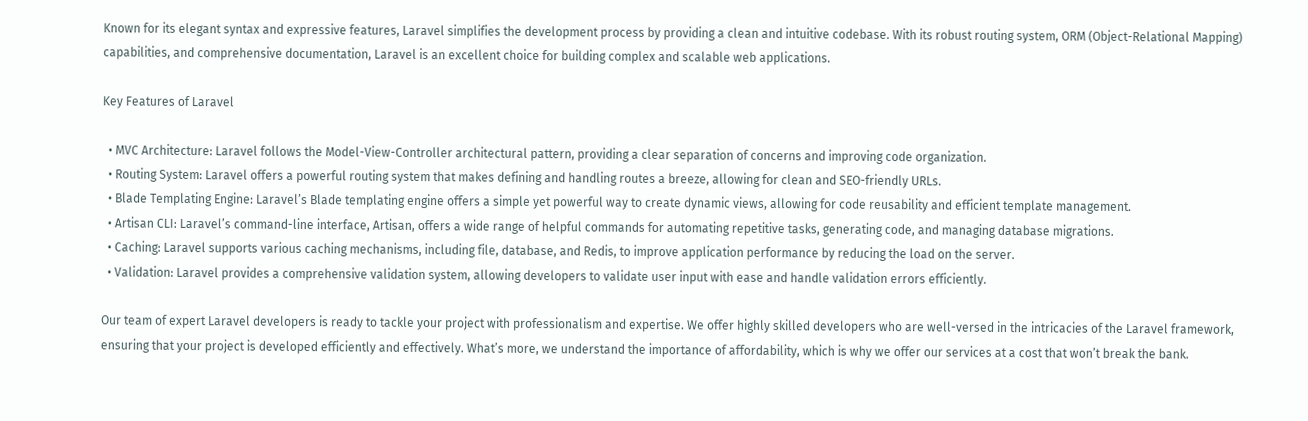Known for its elegant syntax and expressive features, Laravel simplifies the development process by providing a clean and intuitive codebase. With its robust routing system, ORM (Object-Relational Mapping) capabilities, and comprehensive documentation, Laravel is an excellent choice for building complex and scalable web applications.

Key Features of Laravel

  • MVC Architecture: Laravel follows the Model-View-Controller architectural pattern, providing a clear separation of concerns and improving code organization.
  • Routing System: Laravel offers a powerful routing system that makes defining and handling routes a breeze, allowing for clean and SEO-friendly URLs.
  • Blade Templating Engine: Laravel’s Blade templating engine offers a simple yet powerful way to create dynamic views, allowing for code reusability and efficient template management.
  • Artisan CLI: Laravel’s command-line interface, Artisan, offers a wide range of helpful commands for automating repetitive tasks, generating code, and managing database migrations.
  • Caching: Laravel supports various caching mechanisms, including file, database, and Redis, to improve application performance by reducing the load on the server.
  • Validation: Laravel provides a comprehensive validation system, allowing developers to validate user input with ease and handle validation errors efficiently.

Our team of expert Laravel developers is ready to tackle your project with professionalism and expertise. We offer highly skilled developers who are well-versed in the intricacies of the Laravel framework, ensuring that your project is developed efficiently and effectively. What’s more, we understand the importance of affordability, which is why we offer our services at a cost that won’t break the bank.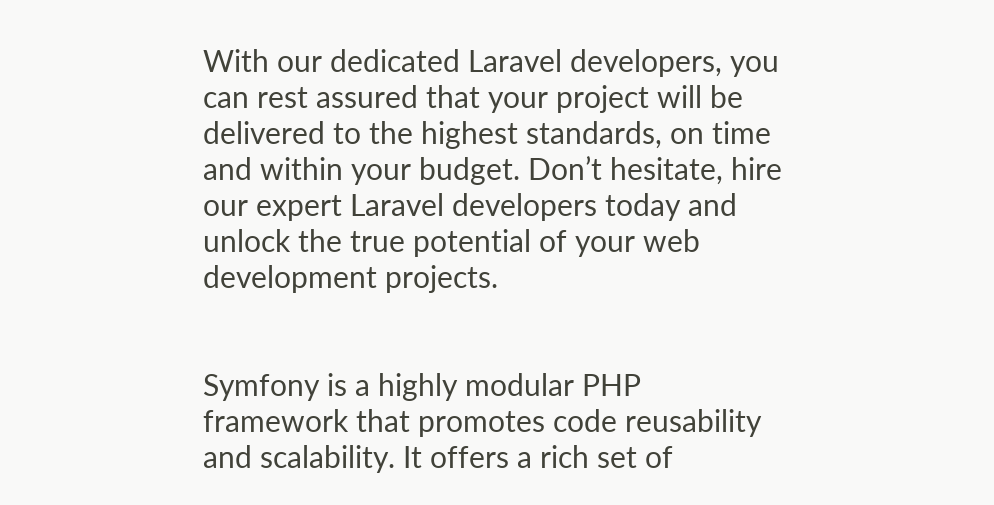With our dedicated Laravel developers, you can rest assured that your project will be delivered to the highest standards, on time and within your budget. Don’t hesitate, hire our expert Laravel developers today and unlock the true potential of your web development projects.


Symfony is a highly modular PHP framework that promotes code reusability and scalability. It offers a rich set of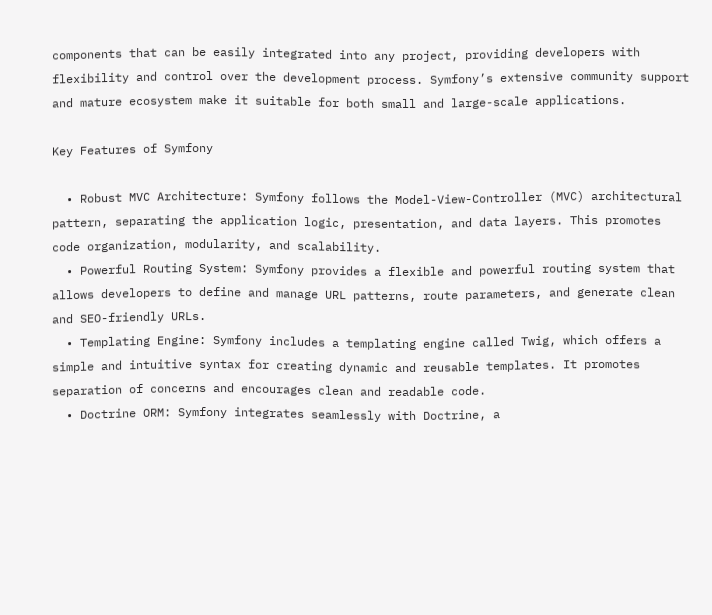components that can be easily integrated into any project, providing developers with flexibility and control over the development process. Symfony’s extensive community support and mature ecosystem make it suitable for both small and large-scale applications.

Key Features of Symfony

  • Robust MVC Architecture: Symfony follows the Model-View-Controller (MVC) architectural pattern, separating the application logic, presentation, and data layers. This promotes code organization, modularity, and scalability.
  • Powerful Routing System: Symfony provides a flexible and powerful routing system that allows developers to define and manage URL patterns, route parameters, and generate clean and SEO-friendly URLs.
  • Templating Engine: Symfony includes a templating engine called Twig, which offers a simple and intuitive syntax for creating dynamic and reusable templates. It promotes separation of concerns and encourages clean and readable code.
  • Doctrine ORM: Symfony integrates seamlessly with Doctrine, a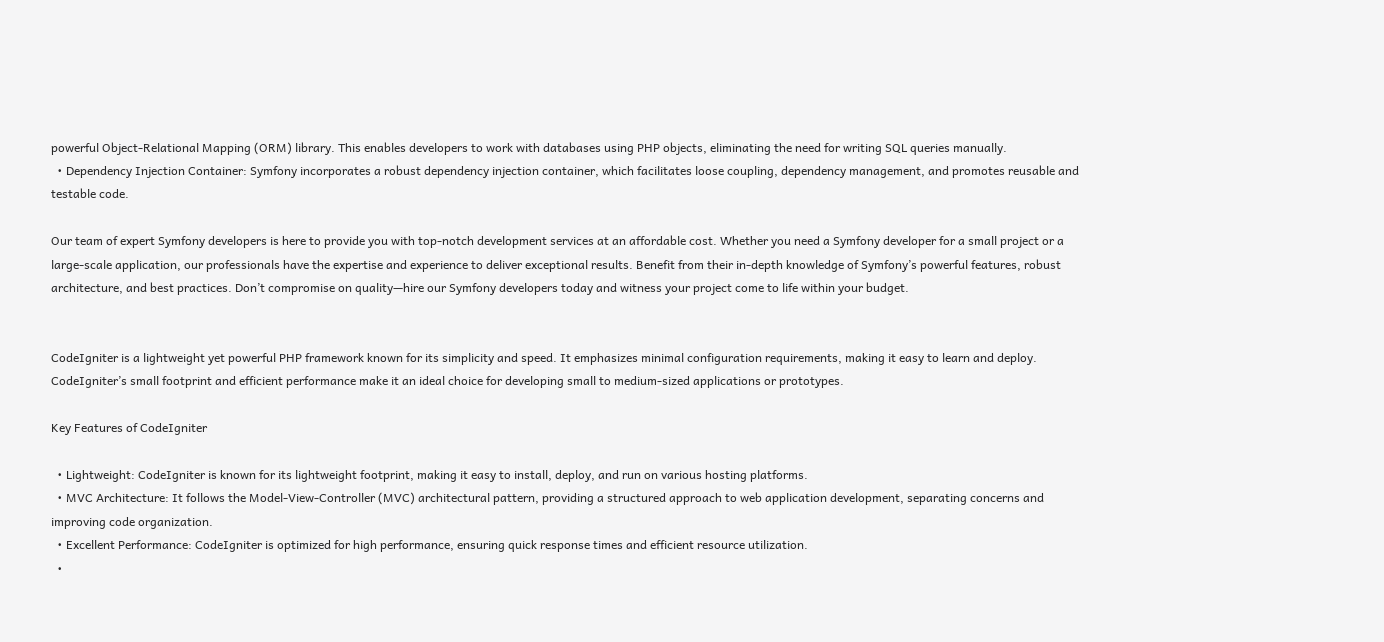powerful Object-Relational Mapping (ORM) library. This enables developers to work with databases using PHP objects, eliminating the need for writing SQL queries manually.
  • Dependency Injection Container: Symfony incorporates a robust dependency injection container, which facilitates loose coupling, dependency management, and promotes reusable and testable code.

Our team of expert Symfony developers is here to provide you with top-notch development services at an affordable cost. Whether you need a Symfony developer for a small project or a large-scale application, our professionals have the expertise and experience to deliver exceptional results. Benefit from their in-depth knowledge of Symfony’s powerful features, robust architecture, and best practices. Don’t compromise on quality—hire our Symfony developers today and witness your project come to life within your budget.


CodeIgniter is a lightweight yet powerful PHP framework known for its simplicity and speed. It emphasizes minimal configuration requirements, making it easy to learn and deploy. CodeIgniter’s small footprint and efficient performance make it an ideal choice for developing small to medium-sized applications or prototypes.

Key Features of CodeIgniter

  • Lightweight: CodeIgniter is known for its lightweight footprint, making it easy to install, deploy, and run on various hosting platforms.
  • MVC Architecture: It follows the Model-View-Controller (MVC) architectural pattern, providing a structured approach to web application development, separating concerns and improving code organization.
  • Excellent Performance: CodeIgniter is optimized for high performance, ensuring quick response times and efficient resource utilization.
  •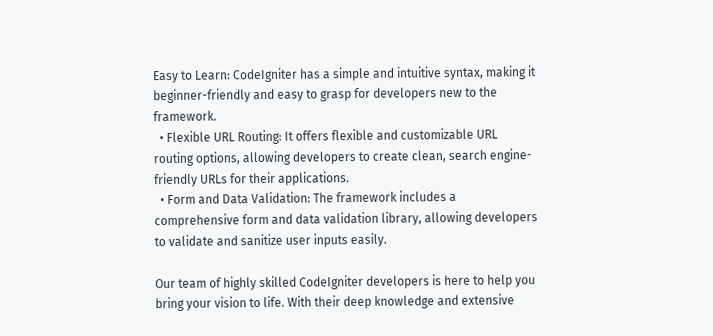Easy to Learn: CodeIgniter has a simple and intuitive syntax, making it beginner-friendly and easy to grasp for developers new to the framework.
  • Flexible URL Routing: It offers flexible and customizable URL routing options, allowing developers to create clean, search engine-friendly URLs for their applications.
  • Form and Data Validation: The framework includes a comprehensive form and data validation library, allowing developers to validate and sanitize user inputs easily.

Our team of highly skilled CodeIgniter developers is here to help you bring your vision to life. With their deep knowledge and extensive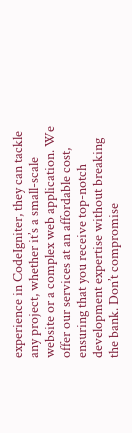experience in CodeIgniter, they can tackle any project, whether it’s a small-scale website or a complex web application. We offer our services at an affordable cost, ensuring that you receive top-notch development expertise without breaking the bank. Don’t compromise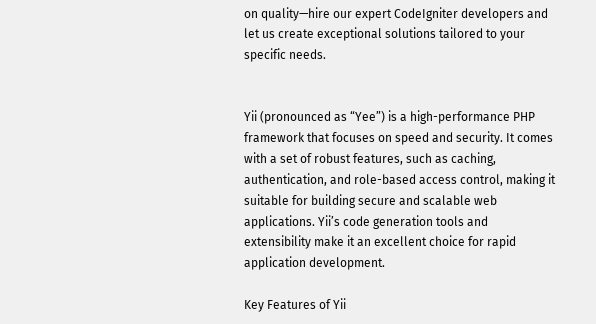on quality—hire our expert CodeIgniter developers and let us create exceptional solutions tailored to your specific needs.


Yii (pronounced as “Yee”) is a high-performance PHP framework that focuses on speed and security. It comes with a set of robust features, such as caching, authentication, and role-based access control, making it suitable for building secure and scalable web applications. Yii’s code generation tools and extensibility make it an excellent choice for rapid application development.

Key Features of Yii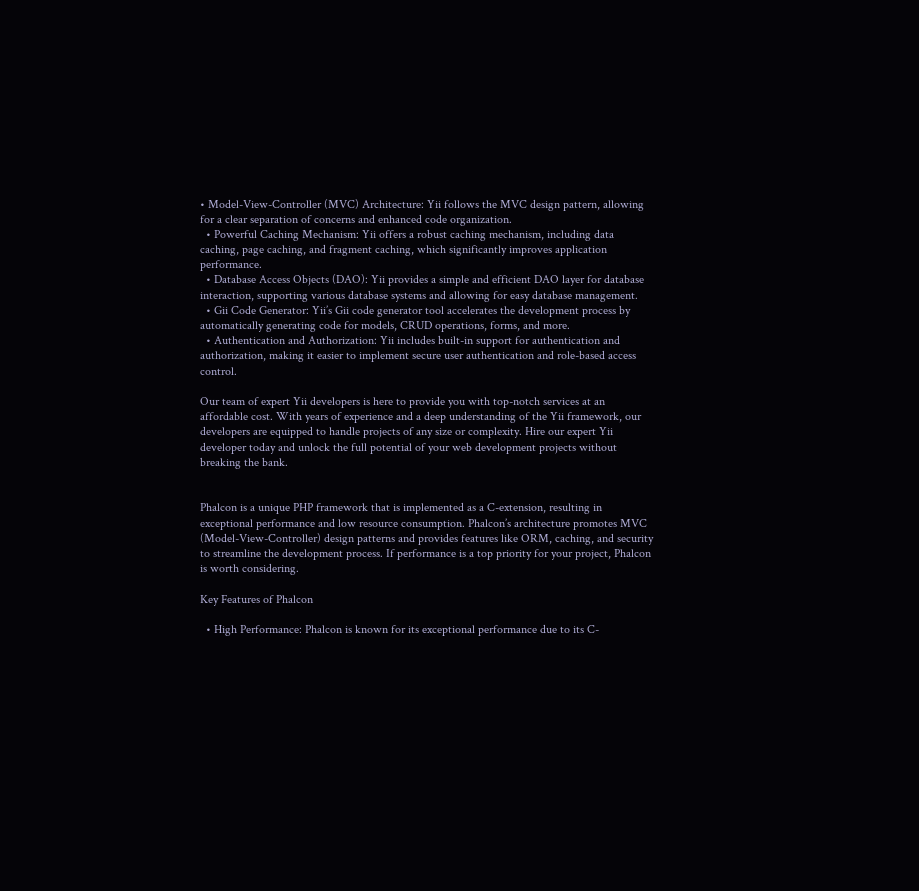• Model-View-Controller (MVC) Architecture: Yii follows the MVC design pattern, allowing for a clear separation of concerns and enhanced code organization.
  • Powerful Caching Mechanism: Yii offers a robust caching mechanism, including data caching, page caching, and fragment caching, which significantly improves application performance.
  • Database Access Objects (DAO): Yii provides a simple and efficient DAO layer for database interaction, supporting various database systems and allowing for easy database management.
  • Gii Code Generator: Yii’s Gii code generator tool accelerates the development process by automatically generating code for models, CRUD operations, forms, and more.
  • Authentication and Authorization: Yii includes built-in support for authentication and authorization, making it easier to implement secure user authentication and role-based access control.

Our team of expert Yii developers is here to provide you with top-notch services at an affordable cost. With years of experience and a deep understanding of the Yii framework, our developers are equipped to handle projects of any size or complexity. Hire our expert Yii developer today and unlock the full potential of your web development projects without breaking the bank.


Phalcon is a unique PHP framework that is implemented as a C-extension, resulting in exceptional performance and low resource consumption. Phalcon’s architecture promotes MVC (Model-View-Controller) design patterns and provides features like ORM, caching, and security to streamline the development process. If performance is a top priority for your project, Phalcon is worth considering.

Key Features of Phalcon

  • High Performance: Phalcon is known for its exceptional performance due to its C-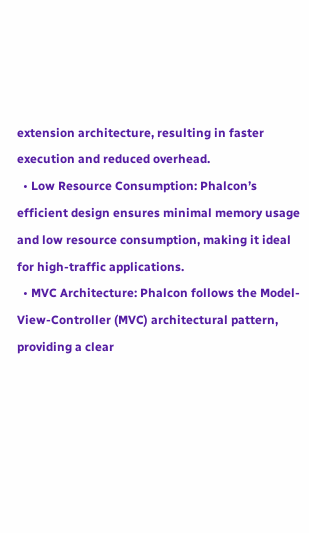extension architecture, resulting in faster execution and reduced overhead.
  • Low Resource Consumption: Phalcon’s efficient design ensures minimal memory usage and low resource consumption, making it ideal for high-traffic applications.
  • MVC Architecture: Phalcon follows the Model-View-Controller (MVC) architectural pattern, providing a clear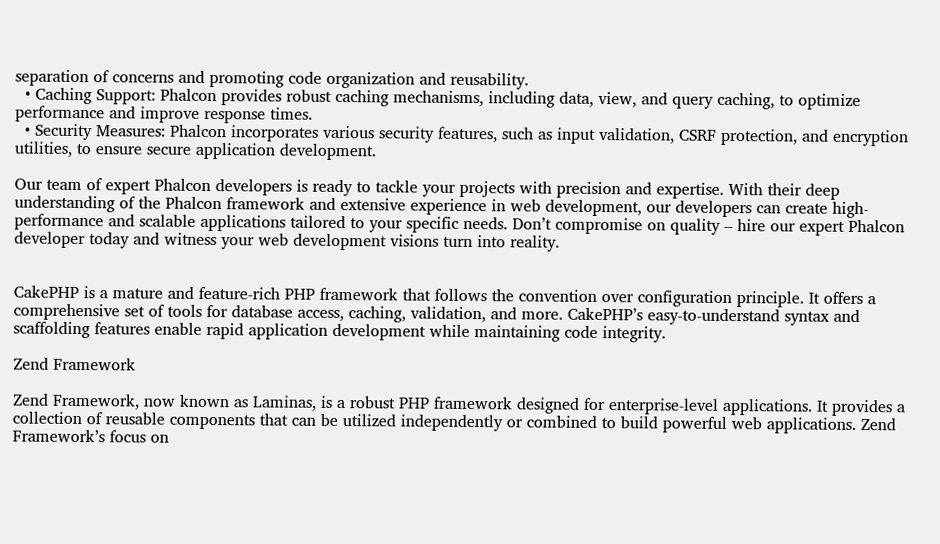separation of concerns and promoting code organization and reusability.
  • Caching Support: Phalcon provides robust caching mechanisms, including data, view, and query caching, to optimize performance and improve response times.
  • Security Measures: Phalcon incorporates various security features, such as input validation, CSRF protection, and encryption utilities, to ensure secure application development.

Our team of expert Phalcon developers is ready to tackle your projects with precision and expertise. With their deep understanding of the Phalcon framework and extensive experience in web development, our developers can create high-performance and scalable applications tailored to your specific needs. Don’t compromise on quality – hire our expert Phalcon developer today and witness your web development visions turn into reality.


CakePHP is a mature and feature-rich PHP framework that follows the convention over configuration principle. It offers a comprehensive set of tools for database access, caching, validation, and more. CakePHP’s easy-to-understand syntax and scaffolding features enable rapid application development while maintaining code integrity.

Zend Framework

Zend Framework, now known as Laminas, is a robust PHP framework designed for enterprise-level applications. It provides a collection of reusable components that can be utilized independently or combined to build powerful web applications. Zend Framework’s focus on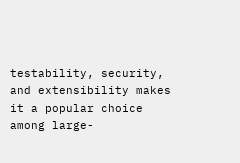testability, security, and extensibility makes it a popular choice among large-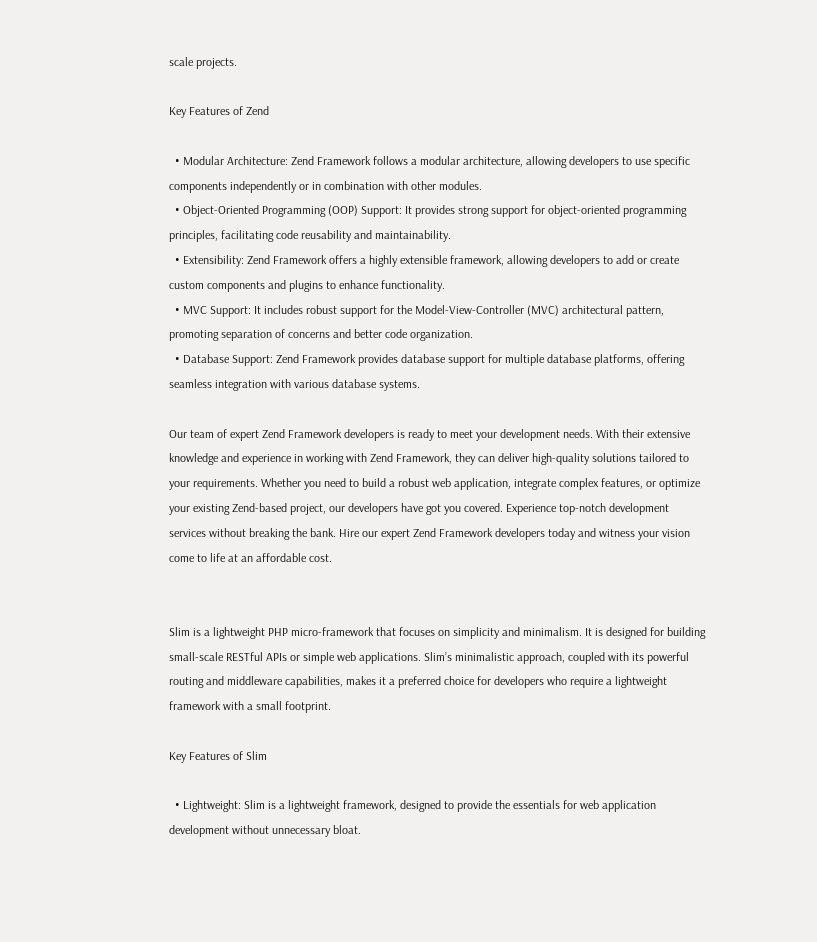scale projects.

Key Features of Zend

  • Modular Architecture: Zend Framework follows a modular architecture, allowing developers to use specific components independently or in combination with other modules.
  • Object-Oriented Programming (OOP) Support: It provides strong support for object-oriented programming principles, facilitating code reusability and maintainability.
  • Extensibility: Zend Framework offers a highly extensible framework, allowing developers to add or create custom components and plugins to enhance functionality.
  • MVC Support: It includes robust support for the Model-View-Controller (MVC) architectural pattern, promoting separation of concerns and better code organization.
  • Database Support: Zend Framework provides database support for multiple database platforms, offering seamless integration with various database systems.

Our team of expert Zend Framework developers is ready to meet your development needs. With their extensive knowledge and experience in working with Zend Framework, they can deliver high-quality solutions tailored to your requirements. Whether you need to build a robust web application, integrate complex features, or optimize your existing Zend-based project, our developers have got you covered. Experience top-notch development services without breaking the bank. Hire our expert Zend Framework developers today and witness your vision come to life at an affordable cost.


Slim is a lightweight PHP micro-framework that focuses on simplicity and minimalism. It is designed for building small-scale RESTful APIs or simple web applications. Slim’s minimalistic approach, coupled with its powerful routing and middleware capabilities, makes it a preferred choice for developers who require a lightweight framework with a small footprint.

Key Features of Slim

  • Lightweight: Slim is a lightweight framework, designed to provide the essentials for web application development without unnecessary bloat.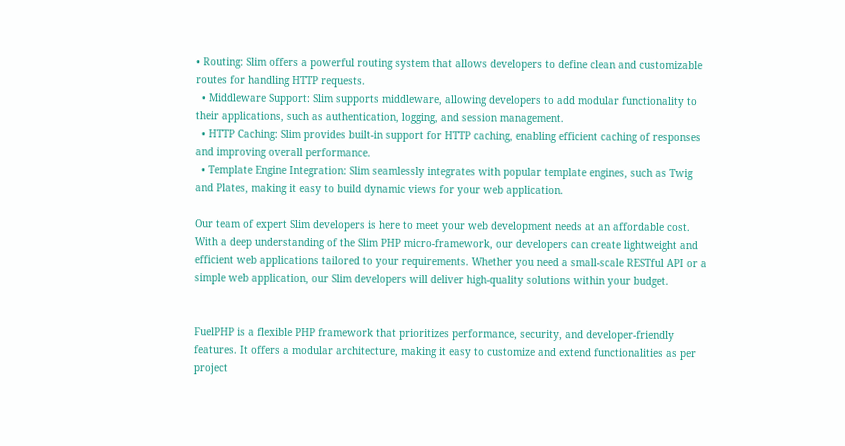• Routing: Slim offers a powerful routing system that allows developers to define clean and customizable routes for handling HTTP requests.
  • Middleware Support: Slim supports middleware, allowing developers to add modular functionality to their applications, such as authentication, logging, and session management.
  • HTTP Caching: Slim provides built-in support for HTTP caching, enabling efficient caching of responses and improving overall performance.
  • Template Engine Integration: Slim seamlessly integrates with popular template engines, such as Twig and Plates, making it easy to build dynamic views for your web application.

Our team of expert Slim developers is here to meet your web development needs at an affordable cost. With a deep understanding of the Slim PHP micro-framework, our developers can create lightweight and efficient web applications tailored to your requirements. Whether you need a small-scale RESTful API or a simple web application, our Slim developers will deliver high-quality solutions within your budget.


FuelPHP is a flexible PHP framework that prioritizes performance, security, and developer-friendly features. It offers a modular architecture, making it easy to customize and extend functionalities as per project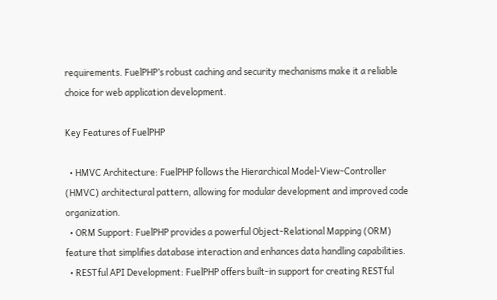requirements. FuelPHP’s robust caching and security mechanisms make it a reliable choice for web application development.

Key Features of FuelPHP

  • HMVC Architecture: FuelPHP follows the Hierarchical Model-View-Controller (HMVC) architectural pattern, allowing for modular development and improved code organization.
  • ORM Support: FuelPHP provides a powerful Object-Relational Mapping (ORM) feature that simplifies database interaction and enhances data handling capabilities.
  • RESTful API Development: FuelPHP offers built-in support for creating RESTful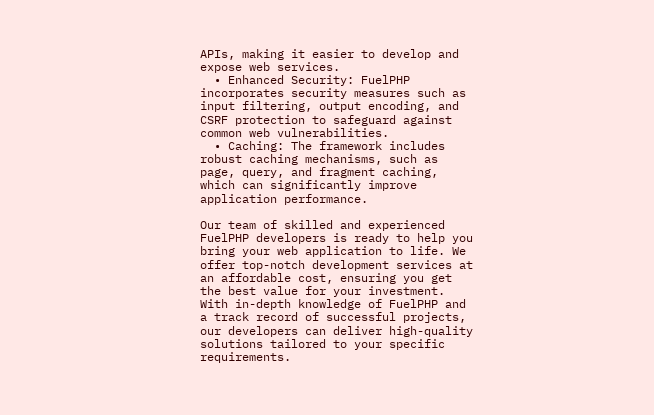APIs, making it easier to develop and expose web services.
  • Enhanced Security: FuelPHP incorporates security measures such as input filtering, output encoding, and CSRF protection to safeguard against common web vulnerabilities.
  • Caching: The framework includes robust caching mechanisms, such as page, query, and fragment caching, which can significantly improve application performance.

Our team of skilled and experienced FuelPHP developers is ready to help you bring your web application to life. We offer top-notch development services at an affordable cost, ensuring you get the best value for your investment. With in-depth knowledge of FuelPHP and a track record of successful projects, our developers can deliver high-quality solutions tailored to your specific requirements.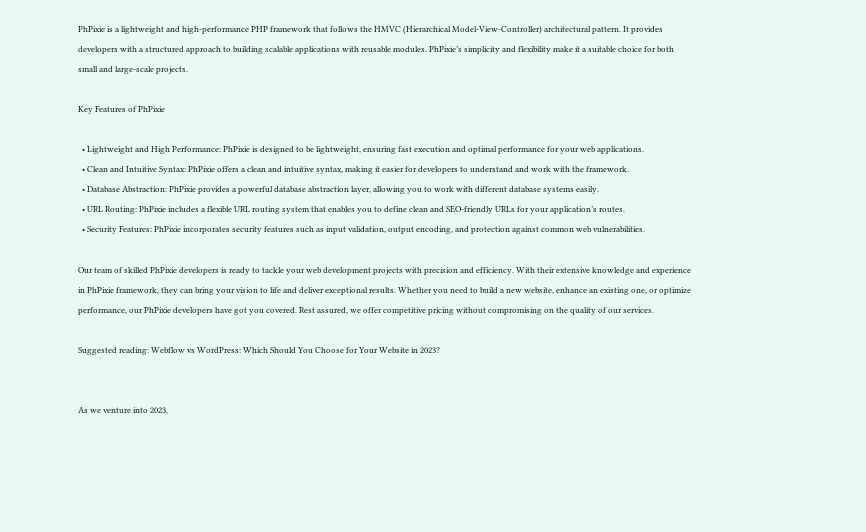PhPixie is a lightweight and high-performance PHP framework that follows the HMVC (Hierarchical Model-View-Controller) architectural pattern. It provides developers with a structured approach to building scalable applications with reusable modules. PhPixie’s simplicity and flexibility make it a suitable choice for both small and large-scale projects.

Key Features of PhPixie

  • Lightweight and High Performance: PhPixie is designed to be lightweight, ensuring fast execution and optimal performance for your web applications.
  • Clean and Intuitive Syntax: PhPixie offers a clean and intuitive syntax, making it easier for developers to understand and work with the framework.
  • Database Abstraction: PhPixie provides a powerful database abstraction layer, allowing you to work with different database systems easily.
  • URL Routing: PhPixie includes a flexible URL routing system that enables you to define clean and SEO-friendly URLs for your application’s routes.
  • Security Features: PhPixie incorporates security features such as input validation, output encoding, and protection against common web vulnerabilities.

Our team of skilled PhPixie developers is ready to tackle your web development projects with precision and efficiency. With their extensive knowledge and experience in PhPixie framework, they can bring your vision to life and deliver exceptional results. Whether you need to build a new website, enhance an existing one, or optimize performance, our PhPixie developers have got you covered. Rest assured, we offer competitive pricing without compromising on the quality of our services.

Suggested reading: Webflow vs WordPress: Which Should You Choose for Your Website in 2023?


As we venture into 2023,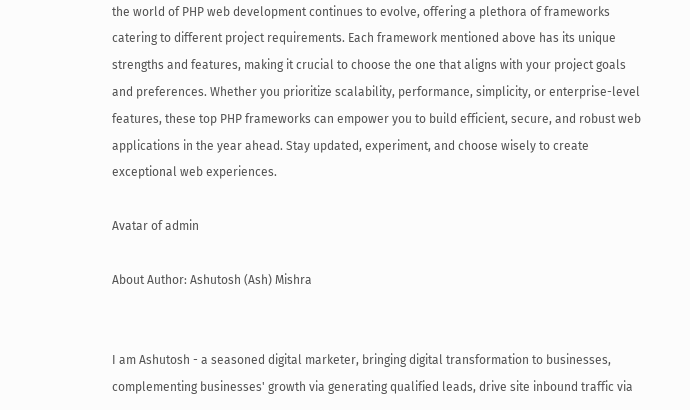the world of PHP web development continues to evolve, offering a plethora of frameworks catering to different project requirements. Each framework mentioned above has its unique strengths and features, making it crucial to choose the one that aligns with your project goals and preferences. Whether you prioritize scalability, performance, simplicity, or enterprise-level features, these top PHP frameworks can empower you to build efficient, secure, and robust web applications in the year ahead. Stay updated, experiment, and choose wisely to create exceptional web experiences.

Avatar of admin

About Author: Ashutosh (Ash) Mishra


I am Ashutosh - a seasoned digital marketer, bringing digital transformation to businesses, complementing businesses' growth via generating qualified leads, drive site inbound traffic via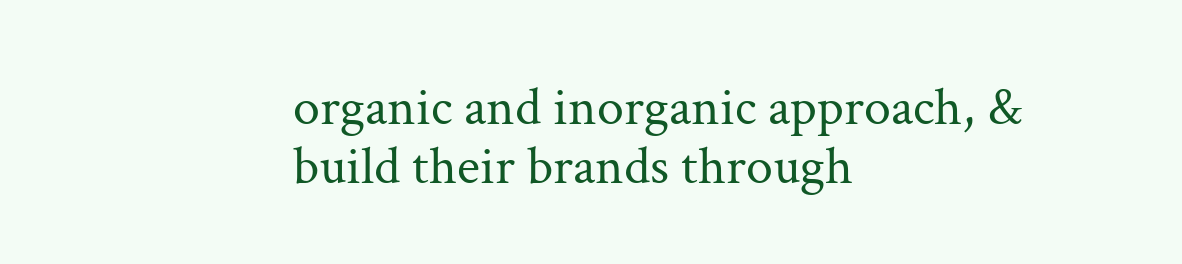organic and inorganic approach, & build their brands through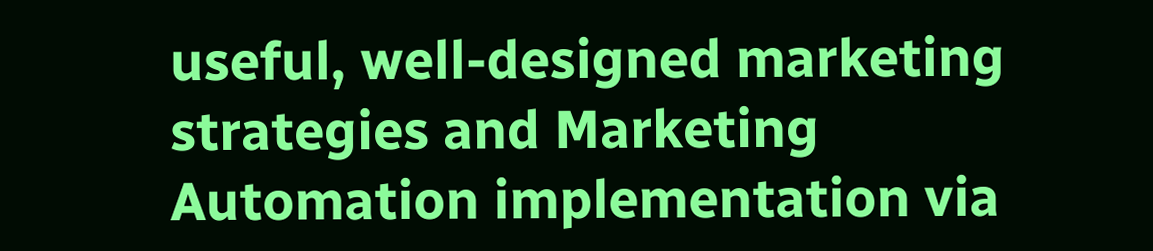useful, well-designed marketing strategies and Marketing Automation implementation via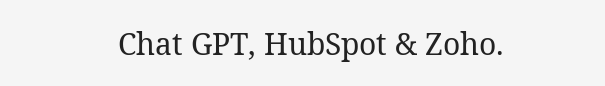Chat GPT, HubSpot & Zoho.